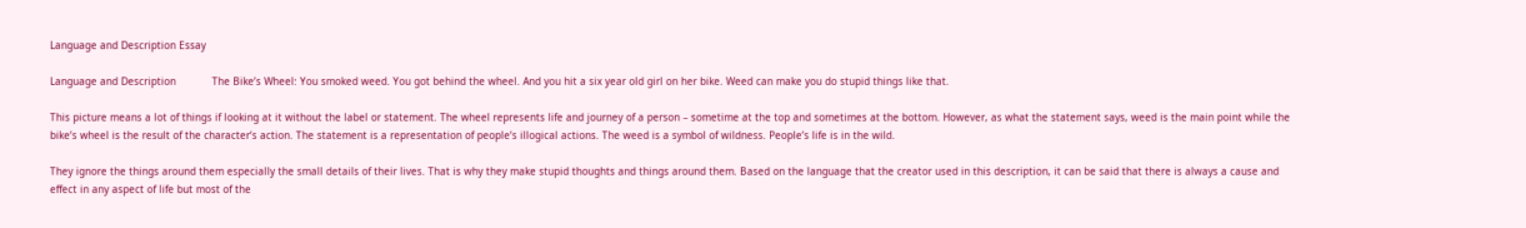Language and Description Essay

Language and Description            The Bike’s Wheel: You smoked weed. You got behind the wheel. And you hit a six year old girl on her bike. Weed can make you do stupid things like that.

This picture means a lot of things if looking at it without the label or statement. The wheel represents life and journey of a person – sometime at the top and sometimes at the bottom. However, as what the statement says, weed is the main point while the bike’s wheel is the result of the character’s action. The statement is a representation of people’s illogical actions. The weed is a symbol of wildness. People’s life is in the wild.

They ignore the things around them especially the small details of their lives. That is why they make stupid thoughts and things around them. Based on the language that the creator used in this description, it can be said that there is always a cause and effect in any aspect of life but most of the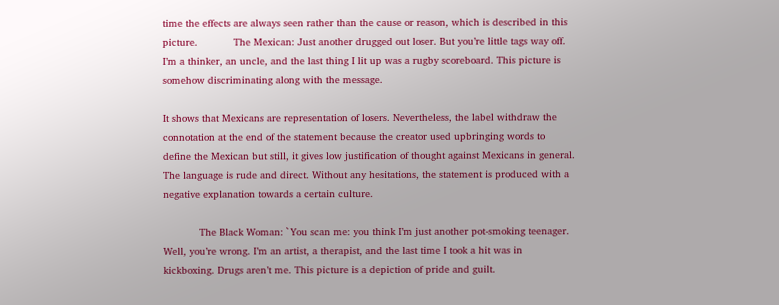time the effects are always seen rather than the cause or reason, which is described in this picture.            The Mexican: Just another drugged out loser. But you’re little tags way off. I’m a thinker, an uncle, and the last thing I lit up was a rugby scoreboard. This picture is somehow discriminating along with the message.

It shows that Mexicans are representation of losers. Nevertheless, the label withdraw the connotation at the end of the statement because the creator used upbringing words to define the Mexican but still, it gives low justification of thought against Mexicans in general. The language is rude and direct. Without any hesitations, the statement is produced with a negative explanation towards a certain culture.

            The Black Woman: `You scan me: you think I’m just another pot-smoking teenager. Well, you’re wrong. I’m an artist, a therapist, and the last time I took a hit was in kickboxing. Drugs aren’t me. This picture is a depiction of pride and guilt.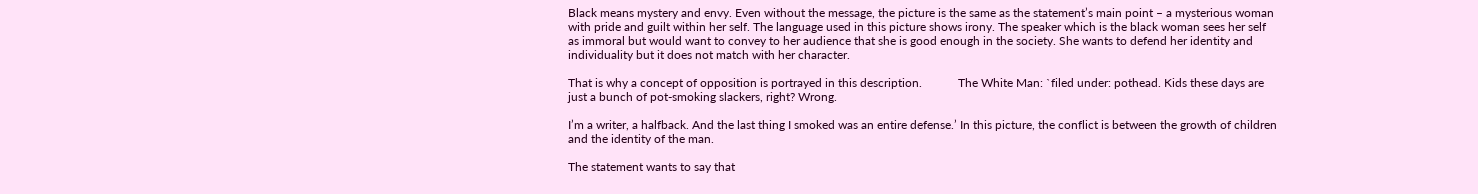Black means mystery and envy. Even without the message, the picture is the same as the statement’s main point – a mysterious woman with pride and guilt within her self. The language used in this picture shows irony. The speaker which is the black woman sees her self as immoral but would want to convey to her audience that she is good enough in the society. She wants to defend her identity and individuality but it does not match with her character.

That is why a concept of opposition is portrayed in this description.            The White Man: `filed under: pothead. Kids these days are just a bunch of pot-smoking slackers, right? Wrong.

I’m a writer, a halfback. And the last thing I smoked was an entire defense.’ In this picture, the conflict is between the growth of children and the identity of the man.

The statement wants to say that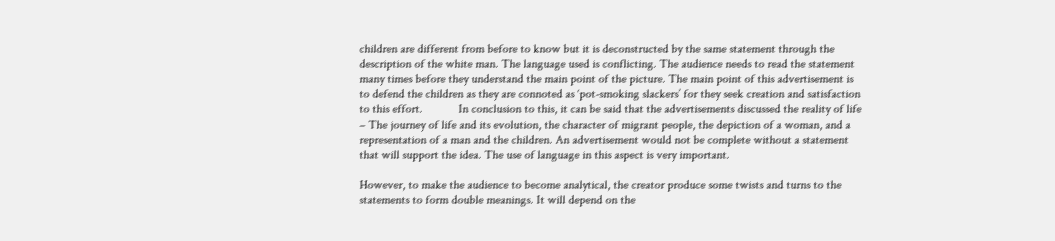children are different from before to know but it is deconstructed by the same statement through the description of the white man. The language used is conflicting. The audience needs to read the statement many times before they understand the main point of the picture. The main point of this advertisement is to defend the children as they are connoted as ‘pot-smoking slackers’ for they seek creation and satisfaction to this effort.            In conclusion to this, it can be said that the advertisements discussed the reality of life – The journey of life and its evolution, the character of migrant people, the depiction of a woman, and a representation of a man and the children. An advertisement would not be complete without a statement that will support the idea. The use of language in this aspect is very important.

However, to make the audience to become analytical, the creator produce some twists and turns to the statements to form double meanings. It will depend on the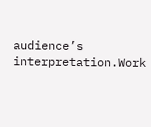audience’s interpretation.Work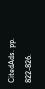CitedAds. pp. 822-826.